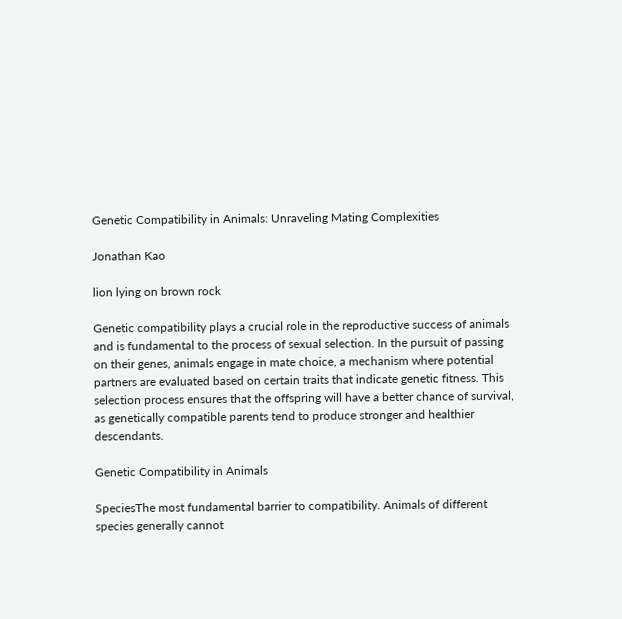Genetic Compatibility in Animals: Unraveling Mating Complexities

Jonathan Kao

lion lying on brown rock

Genetic compatibility plays a crucial role in the reproductive success of animals and is fundamental to the process of sexual selection. In the pursuit of passing on their genes, animals engage in mate choice, a mechanism where potential partners are evaluated based on certain traits that indicate genetic fitness. This selection process ensures that the offspring will have a better chance of survival, as genetically compatible parents tend to produce stronger and healthier descendants.

Genetic Compatibility in Animals

SpeciesThe most fundamental barrier to compatibility. Animals of different species generally cannot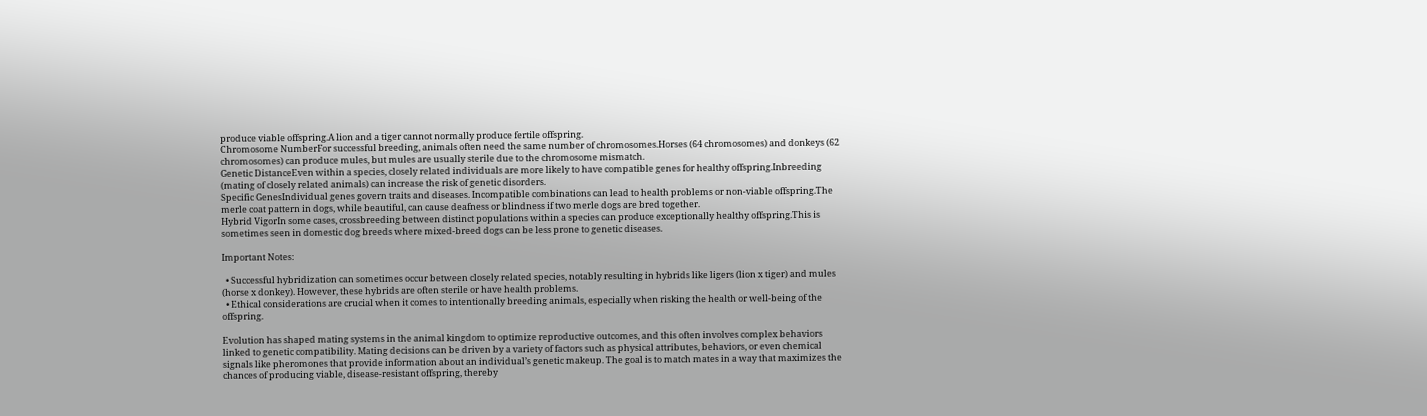produce viable offspring.A lion and a tiger cannot normally produce fertile offspring.
Chromosome NumberFor successful breeding, animals often need the same number of chromosomes.Horses (64 chromosomes) and donkeys (62 chromosomes) can produce mules, but mules are usually sterile due to the chromosome mismatch.
Genetic DistanceEven within a species, closely related individuals are more likely to have compatible genes for healthy offspring.Inbreeding (mating of closely related animals) can increase the risk of genetic disorders.
Specific GenesIndividual genes govern traits and diseases. Incompatible combinations can lead to health problems or non-viable offspring.The merle coat pattern in dogs, while beautiful, can cause deafness or blindness if two merle dogs are bred together.
Hybrid VigorIn some cases, crossbreeding between distinct populations within a species can produce exceptionally healthy offspring.This is sometimes seen in domestic dog breeds where mixed-breed dogs can be less prone to genetic diseases.

Important Notes:

  • Successful hybridization can sometimes occur between closely related species, notably resulting in hybrids like ligers (lion x tiger) and mules (horse x donkey). However, these hybrids are often sterile or have health problems.
  • Ethical considerations are crucial when it comes to intentionally breeding animals, especially when risking the health or well-being of the offspring.

Evolution has shaped mating systems in the animal kingdom to optimize reproductive outcomes, and this often involves complex behaviors linked to genetic compatibility. Mating decisions can be driven by a variety of factors such as physical attributes, behaviors, or even chemical signals like pheromones that provide information about an individual’s genetic makeup. The goal is to match mates in a way that maximizes the chances of producing viable, disease-resistant offspring, thereby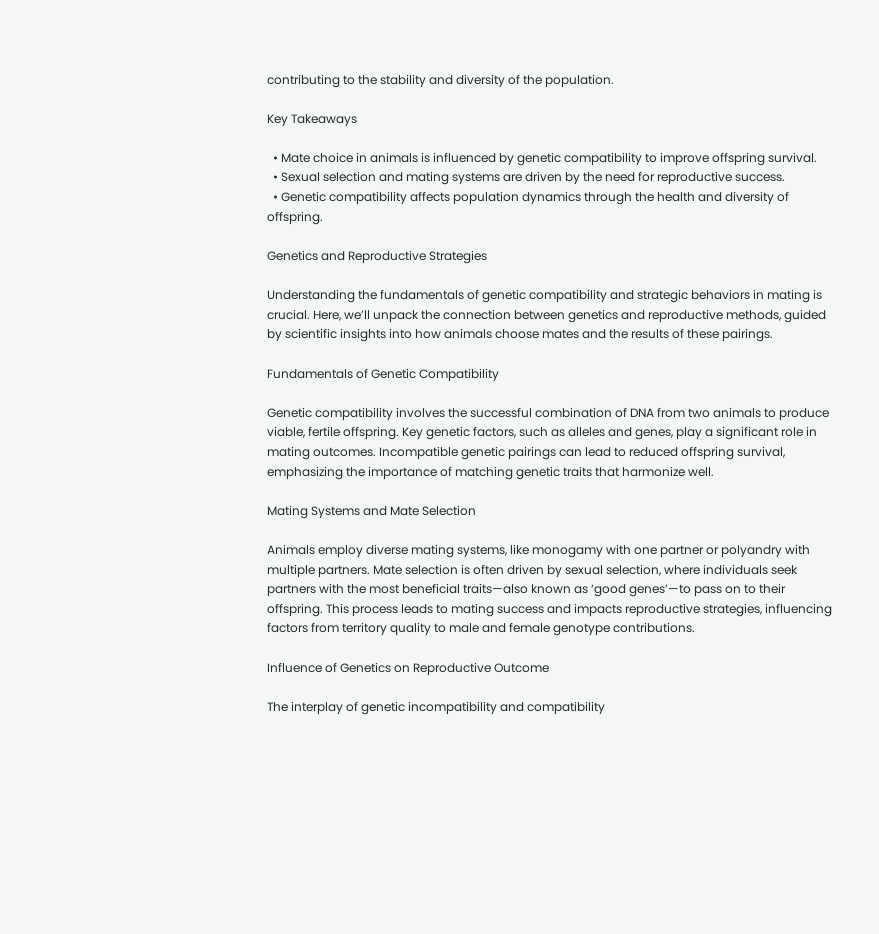contributing to the stability and diversity of the population.

Key Takeaways

  • Mate choice in animals is influenced by genetic compatibility to improve offspring survival.
  • Sexual selection and mating systems are driven by the need for reproductive success.
  • Genetic compatibility affects population dynamics through the health and diversity of offspring.

Genetics and Reproductive Strategies

Understanding the fundamentals of genetic compatibility and strategic behaviors in mating is crucial. Here, we’ll unpack the connection between genetics and reproductive methods, guided by scientific insights into how animals choose mates and the results of these pairings.

Fundamentals of Genetic Compatibility

Genetic compatibility involves the successful combination of DNA from two animals to produce viable, fertile offspring. Key genetic factors, such as alleles and genes, play a significant role in mating outcomes. Incompatible genetic pairings can lead to reduced offspring survival, emphasizing the importance of matching genetic traits that harmonize well.

Mating Systems and Mate Selection

Animals employ diverse mating systems, like monogamy with one partner or polyandry with multiple partners. Mate selection is often driven by sexual selection, where individuals seek partners with the most beneficial traits—also known as ‘good genes’—to pass on to their offspring. This process leads to mating success and impacts reproductive strategies, influencing factors from territory quality to male and female genotype contributions.

Influence of Genetics on Reproductive Outcome

The interplay of genetic incompatibility and compatibility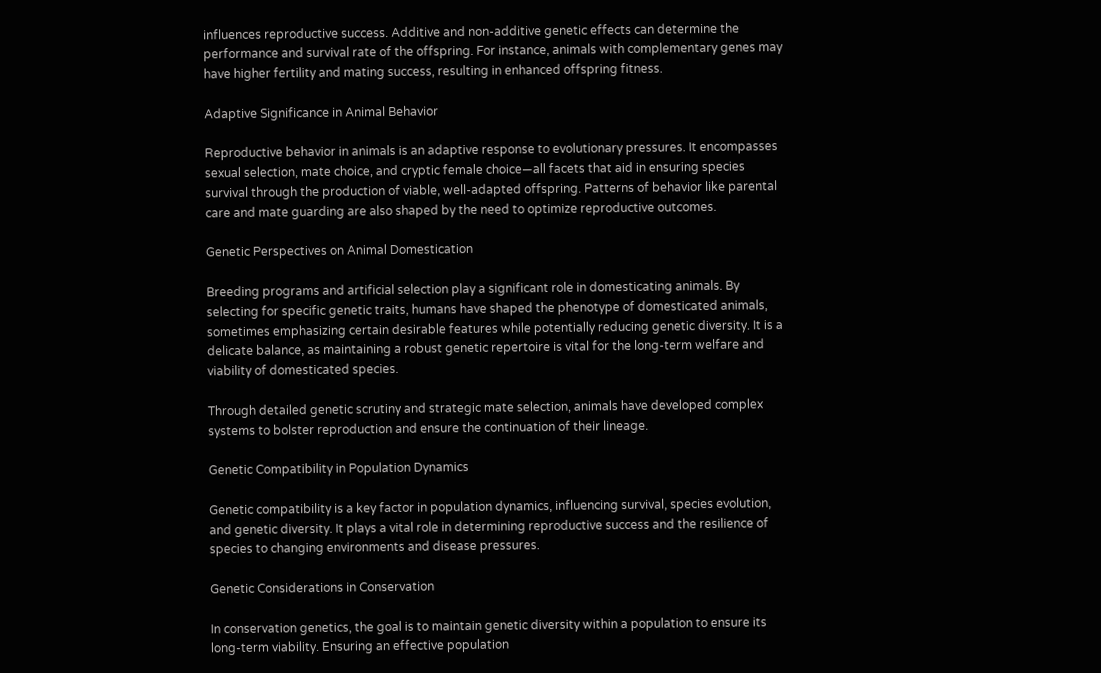influences reproductive success. Additive and non-additive genetic effects can determine the performance and survival rate of the offspring. For instance, animals with complementary genes may have higher fertility and mating success, resulting in enhanced offspring fitness.

Adaptive Significance in Animal Behavior

Reproductive behavior in animals is an adaptive response to evolutionary pressures. It encompasses sexual selection, mate choice, and cryptic female choice—all facets that aid in ensuring species survival through the production of viable, well-adapted offspring. Patterns of behavior like parental care and mate guarding are also shaped by the need to optimize reproductive outcomes.

Genetic Perspectives on Animal Domestication

Breeding programs and artificial selection play a significant role in domesticating animals. By selecting for specific genetic traits, humans have shaped the phenotype of domesticated animals, sometimes emphasizing certain desirable features while potentially reducing genetic diversity. It is a delicate balance, as maintaining a robust genetic repertoire is vital for the long-term welfare and viability of domesticated species.

Through detailed genetic scrutiny and strategic mate selection, animals have developed complex systems to bolster reproduction and ensure the continuation of their lineage.

Genetic Compatibility in Population Dynamics

Genetic compatibility is a key factor in population dynamics, influencing survival, species evolution, and genetic diversity. It plays a vital role in determining reproductive success and the resilience of species to changing environments and disease pressures.

Genetic Considerations in Conservation

In conservation genetics, the goal is to maintain genetic diversity within a population to ensure its long-term viability. Ensuring an effective population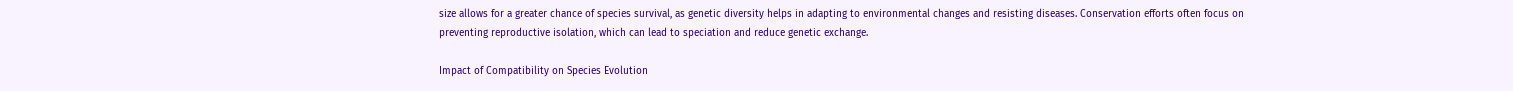size allows for a greater chance of species survival, as genetic diversity helps in adapting to environmental changes and resisting diseases. Conservation efforts often focus on preventing reproductive isolation, which can lead to speciation and reduce genetic exchange.

Impact of Compatibility on Species Evolution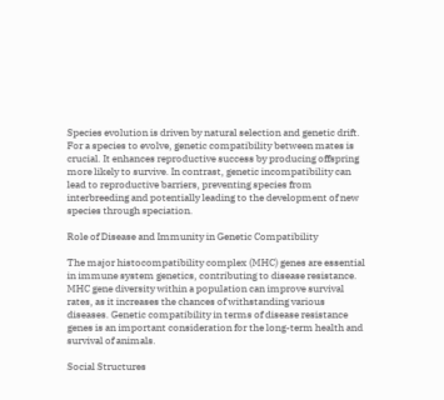Species evolution is driven by natural selection and genetic drift. For a species to evolve, genetic compatibility between mates is crucial. It enhances reproductive success by producing offspring more likely to survive. In contrast, genetic incompatibility can lead to reproductive barriers, preventing species from interbreeding and potentially leading to the development of new species through speciation.

Role of Disease and Immunity in Genetic Compatibility

The major histocompatibility complex (MHC) genes are essential in immune system genetics, contributing to disease resistance. MHC gene diversity within a population can improve survival rates, as it increases the chances of withstanding various diseases. Genetic compatibility in terms of disease resistance genes is an important consideration for the long-term health and survival of animals.

Social Structures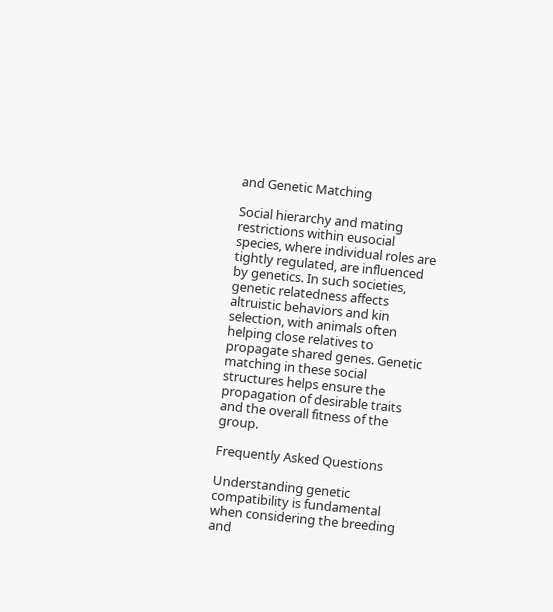and Genetic Matching

Social hierarchy and mating restrictions within eusocial species, where individual roles are tightly regulated, are influenced by genetics. In such societies, genetic relatedness affects altruistic behaviors and kin selection, with animals often helping close relatives to propagate shared genes. Genetic matching in these social structures helps ensure the propagation of desirable traits and the overall fitness of the group.

Frequently Asked Questions

Understanding genetic compatibility is fundamental when considering the breeding and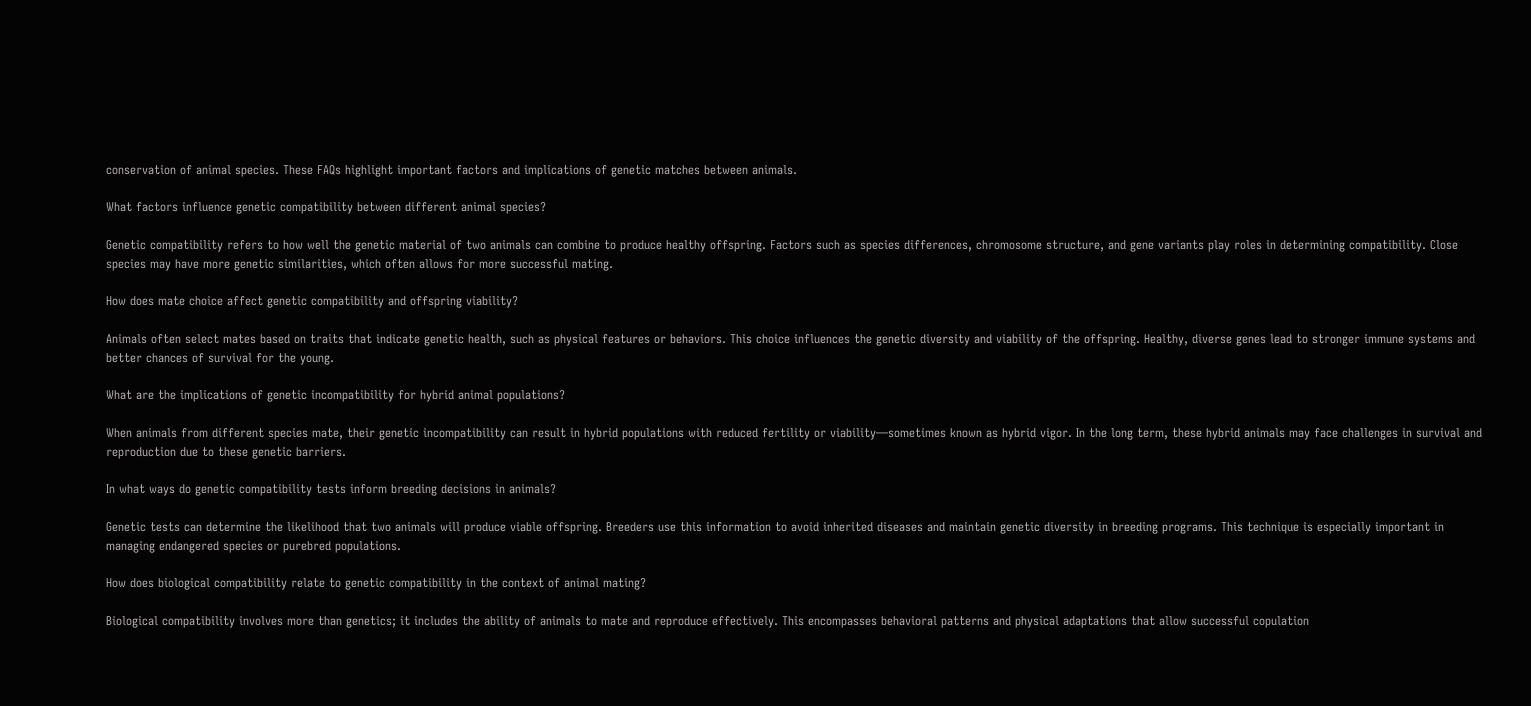conservation of animal species. These FAQs highlight important factors and implications of genetic matches between animals.

What factors influence genetic compatibility between different animal species?

Genetic compatibility refers to how well the genetic material of two animals can combine to produce healthy offspring. Factors such as species differences, chromosome structure, and gene variants play roles in determining compatibility. Close species may have more genetic similarities, which often allows for more successful mating.

How does mate choice affect genetic compatibility and offspring viability?

Animals often select mates based on traits that indicate genetic health, such as physical features or behaviors. This choice influences the genetic diversity and viability of the offspring. Healthy, diverse genes lead to stronger immune systems and better chances of survival for the young.

What are the implications of genetic incompatibility for hybrid animal populations?

When animals from different species mate, their genetic incompatibility can result in hybrid populations with reduced fertility or viability—sometimes known as hybrid vigor. In the long term, these hybrid animals may face challenges in survival and reproduction due to these genetic barriers.

In what ways do genetic compatibility tests inform breeding decisions in animals?

Genetic tests can determine the likelihood that two animals will produce viable offspring. Breeders use this information to avoid inherited diseases and maintain genetic diversity in breeding programs. This technique is especially important in managing endangered species or purebred populations.

How does biological compatibility relate to genetic compatibility in the context of animal mating?

Biological compatibility involves more than genetics; it includes the ability of animals to mate and reproduce effectively. This encompasses behavioral patterns and physical adaptations that allow successful copulation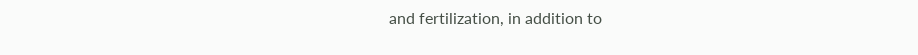and fertilization, in addition to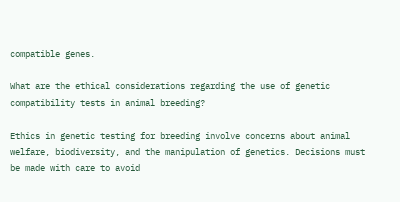compatible genes.

What are the ethical considerations regarding the use of genetic compatibility tests in animal breeding?

Ethics in genetic testing for breeding involve concerns about animal welfare, biodiversity, and the manipulation of genetics. Decisions must be made with care to avoid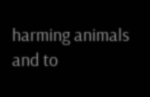harming animals and to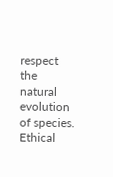respect the natural evolution of species. Ethical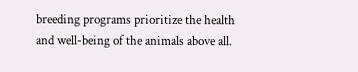breeding programs prioritize the health and well-being of the animals above all.